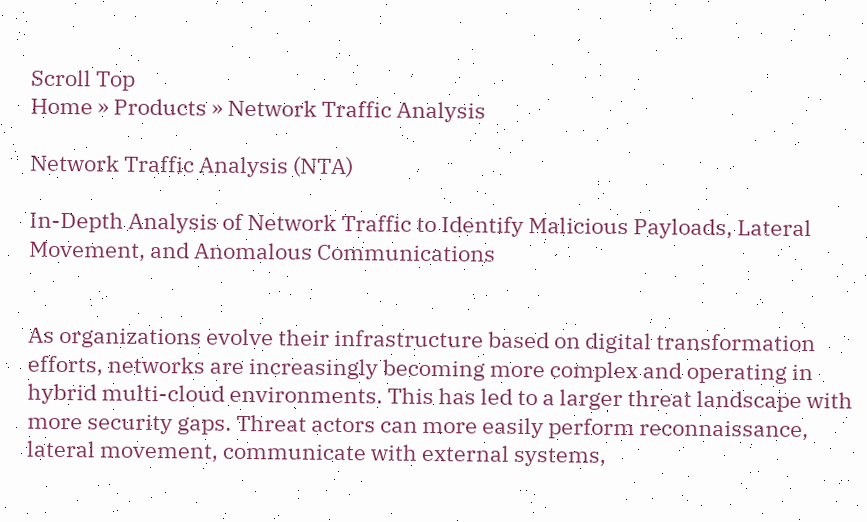Scroll Top
Home » Products » Network Traffic Analysis

Network Traffic Analysis (NTA)

In-Depth Analysis of Network Traffic to Identify Malicious Payloads, Lateral Movement, and Anomalous Communications


As organizations evolve their infrastructure based on digital transformation efforts, networks are increasingly becoming more complex and operating in hybrid multi-cloud environments. This has led to a larger threat landscape with more security gaps. Threat actors can more easily perform reconnaissance, lateral movement, communicate with external systems,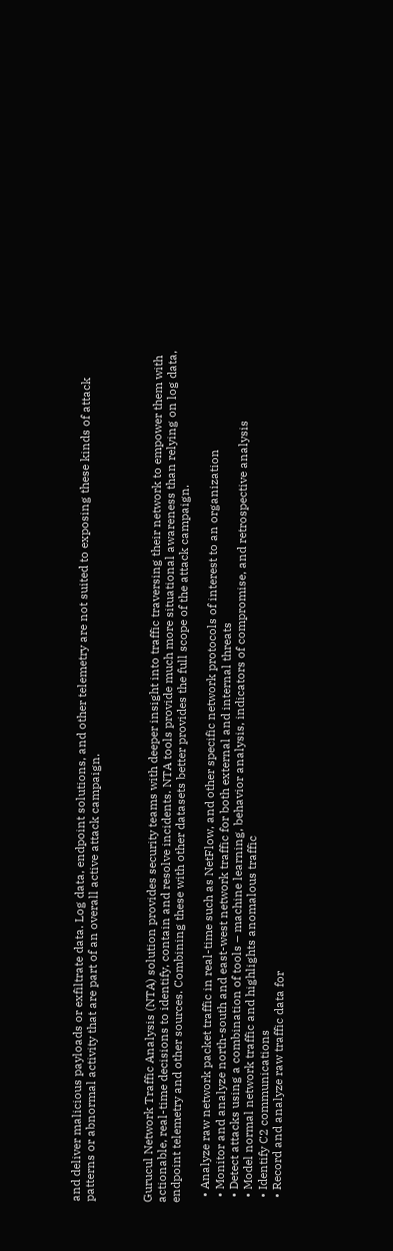and deliver malicious payloads or exfiltrate data. Log data, endpoint solutions, and other telemetry are not suited to exposing these kinds of attack patterns or abnormal activity that are part of an overall active attack campaign.



Gurucul Network Traffic Analysis (NTA) solution provides security teams with deeper insight into traffic traversing their network to empower them with actionable, real-time decisions to identify, contain and resolve incidents. NTA tools provide much more situational awareness than relying on log data, endpoint telemetry and other sources. Combining these with other datasets better provides the full scope of the attack campaign.

  • Analyze raw network packet traffic in real-time such as NetFlow, and other specific network protocols of interest to an organization
  • Monitor and analyze north-south and east-west network traffic for both external and internal threats
  • Detect attacks using a combination of tools – machine learning, behavior analysis, indicators of compromise, and retrospective analysis
  • Model normal network traffic and highlights anomalous traffic
  • Identify C2 communications
  • Record and analyze raw traffic data for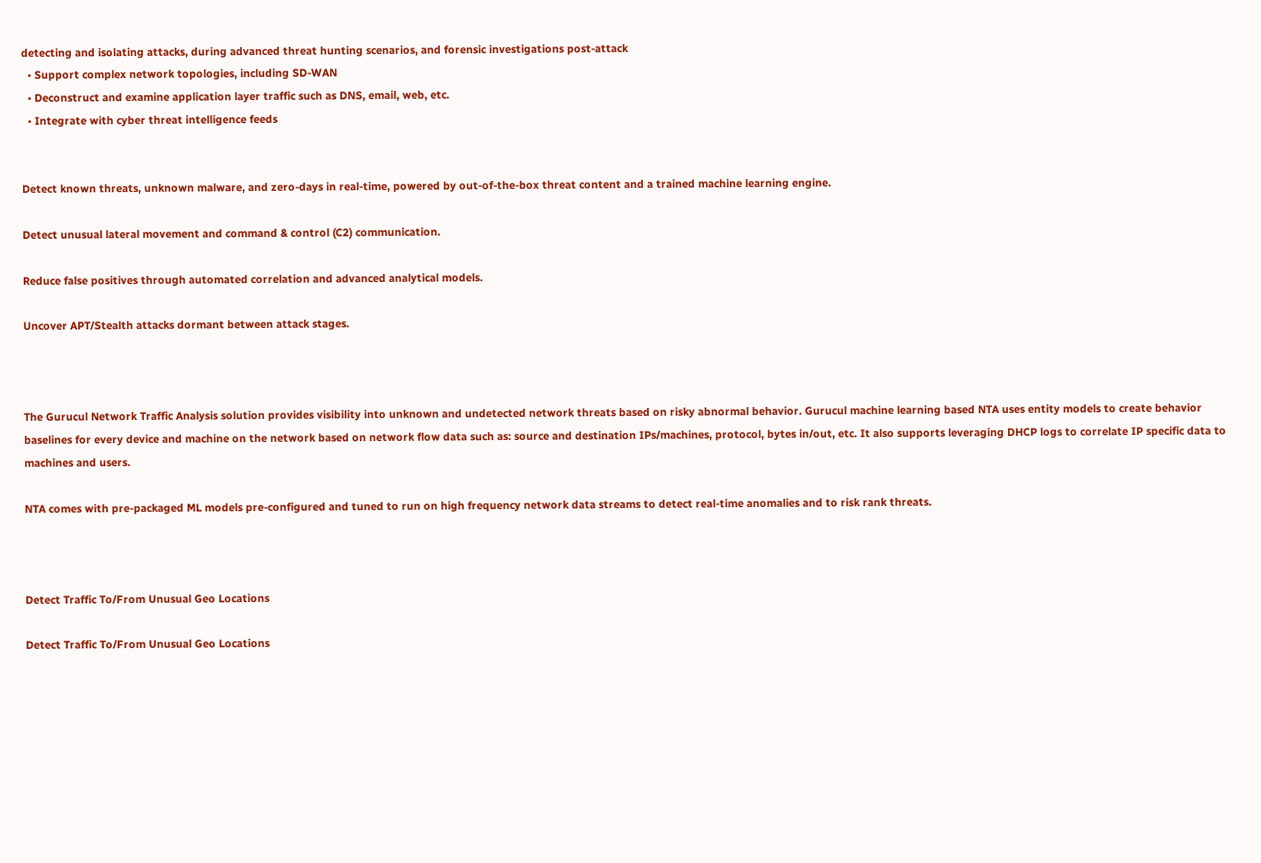detecting and isolating attacks, during advanced threat hunting scenarios, and forensic investigations post-attack
  • Support complex network topologies, including SD-WAN
  • Deconstruct and examine application layer traffic such as DNS, email, web, etc.
  • Integrate with cyber threat intelligence feeds


Detect known threats, unknown malware, and zero-days in real-time, powered by out-of-the-box threat content and a trained machine learning engine.

Detect unusual lateral movement and command & control (C2) communication.

Reduce false positives through automated correlation and advanced analytical models.

Uncover APT/Stealth attacks dormant between attack stages.



The Gurucul Network Traffic Analysis solution provides visibility into unknown and undetected network threats based on risky abnormal behavior. Gurucul machine learning based NTA uses entity models to create behavior baselines for every device and machine on the network based on network flow data such as: source and destination IPs/machines, protocol, bytes in/out, etc. It also supports leveraging DHCP logs to correlate IP specific data to machines and users.

NTA comes with pre-packaged ML models pre-configured and tuned to run on high frequency network data streams to detect real-time anomalies and to risk rank threats.



Detect Traffic To/From Unusual Geo Locations

Detect Traffic To/From Unusual Geo Locations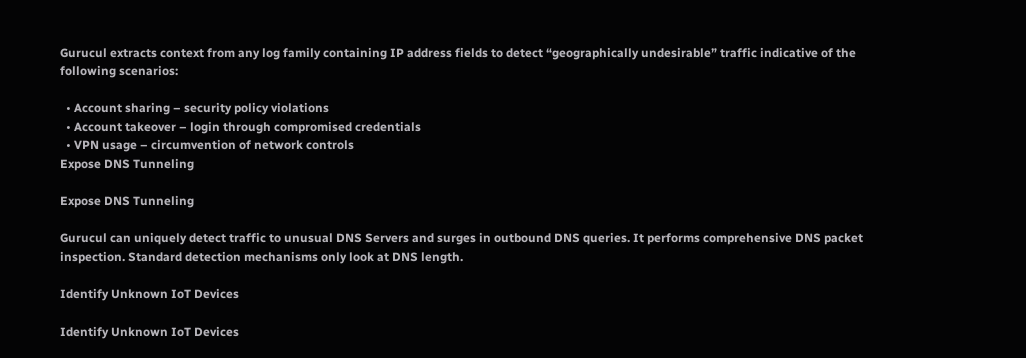Gurucul extracts context from any log family containing IP address fields to detect “geographically undesirable” traffic indicative of the following scenarios:

  • Account sharing – security policy violations
  • Account takeover – login through compromised credentials
  • VPN usage – circumvention of network controls
Expose DNS Tunneling

Expose DNS Tunneling

Gurucul can uniquely detect traffic to unusual DNS Servers and surges in outbound DNS queries. It performs comprehensive DNS packet inspection. Standard detection mechanisms only look at DNS length.

Identify Unknown IoT Devices

Identify Unknown IoT Devices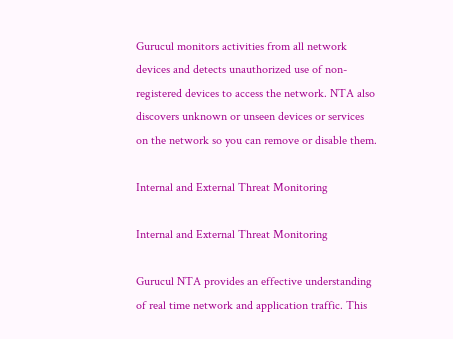Gurucul monitors activities from all network devices and detects unauthorized use of non-registered devices to access the network. NTA also discovers unknown or unseen devices or services on the network so you can remove or disable them.

Internal and External Threat Monitoring

Internal and External Threat Monitoring

Gurucul NTA provides an effective understanding of real time network and application traffic. This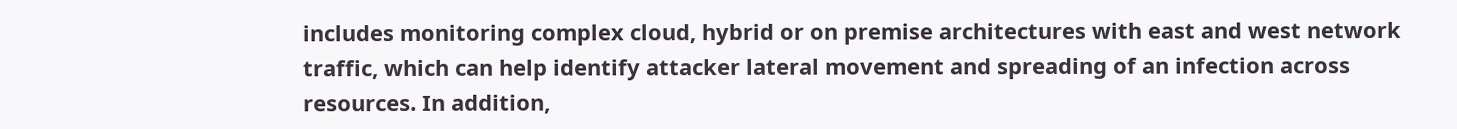includes monitoring complex cloud, hybrid or on premise architectures with east and west network traffic, which can help identify attacker lateral movement and spreading of an infection across resources. In addition,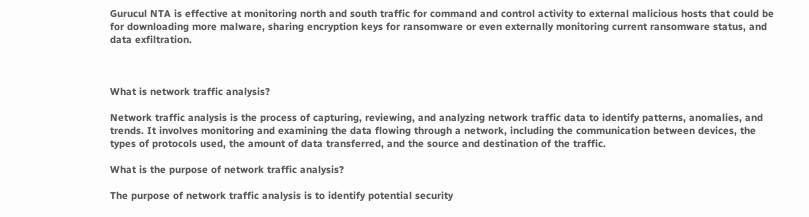Gurucul NTA is effective at monitoring north and south traffic for command and control activity to external malicious hosts that could be for downloading more malware, sharing encryption keys for ransomware or even externally monitoring current ransomware status, and data exfiltration.



What is network traffic analysis?

Network traffic analysis is the process of capturing, reviewing, and analyzing network traffic data to identify patterns, anomalies, and trends. It involves monitoring and examining the data flowing through a network, including the communication between devices, the types of protocols used, the amount of data transferred, and the source and destination of the traffic.

What is the purpose of network traffic analysis?

The purpose of network traffic analysis is to identify potential security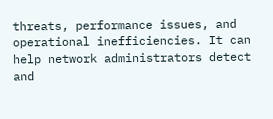threats, performance issues, and operational inefficiencies. It can help network administrators detect and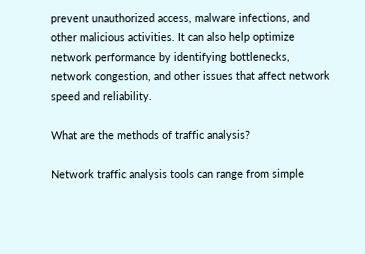prevent unauthorized access, malware infections, and other malicious activities. It can also help optimize network performance by identifying bottlenecks, network congestion, and other issues that affect network speed and reliability.

What are the methods of traffic analysis?

Network traffic analysis tools can range from simple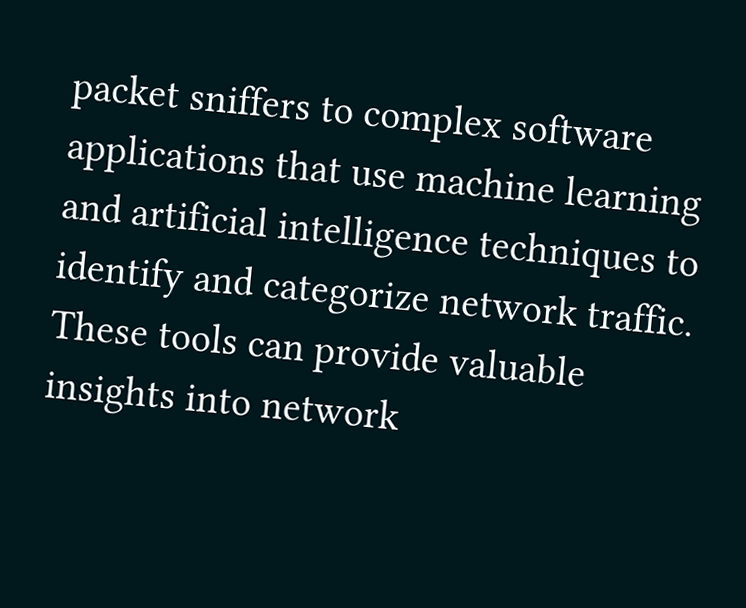packet sniffers to complex software applications that use machine learning and artificial intelligence techniques to identify and categorize network traffic. These tools can provide valuable insights into network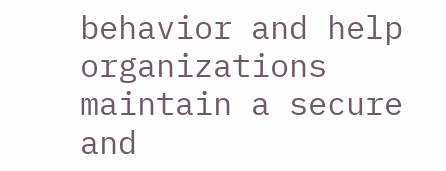behavior and help organizations maintain a secure and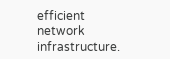efficient network infrastructure.